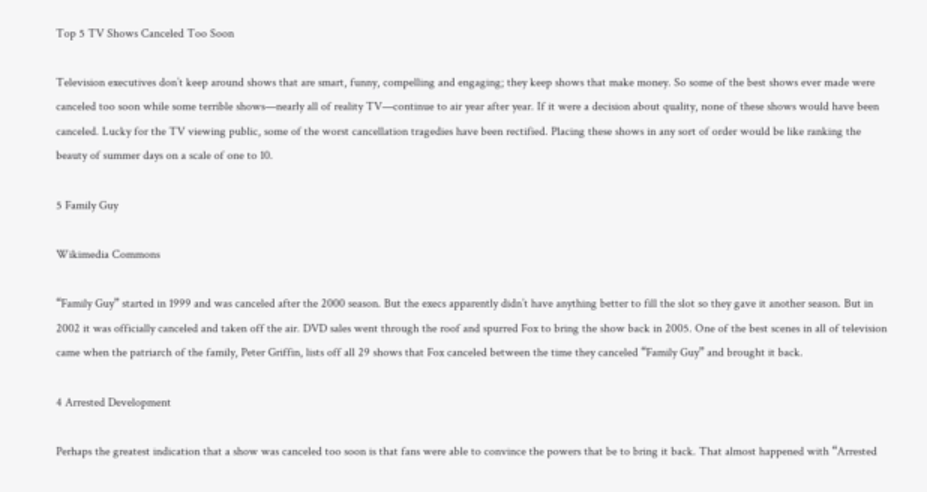Top 5 TV Shows Canceled Too Soon

Television executives don’t keep around shows that are smart, funny, compelling and engaging; they keep shows that make money. So some of the best shows ever made were canceled too soon while some terrible shows—nearly all of reality TV—continue to air year after year. If it were a decision about quality, none of these shows would have been canceled. Lucky for the TV viewing public, some of the worst cancellation tragedies have been rectified. Placing these shows in any sort of order would be like ranking the beauty of summer days on a scale of one to 10.

5 Family Guy

Wikimedia Commons

“Family Guy” started in 1999 and was canceled after the 2000 season. But the execs apparently didn’t have anything better to fill the slot so they gave it another season. But in 2002 it was officially canceled and taken off the air. DVD sales went through the roof and spurred Fox to bring the show back in 2005. One of the best scenes in all of television came when the patriarch of the family, Peter Griffin, lists off all 29 shows that Fox canceled between the time they canceled “Family Guy” and brought it back.

4 Arrested Development

Perhaps the greatest indication that a show was canceled too soon is that fans were able to convince the powers that be to bring it back. That almost happened with “Arrested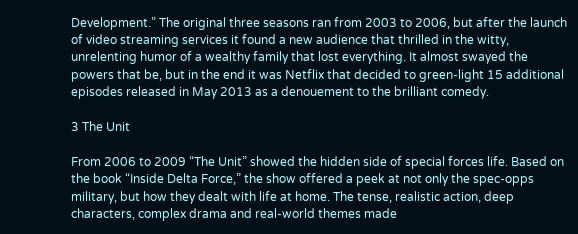Development.” The original three seasons ran from 2003 to 2006, but after the launch of video streaming services it found a new audience that thrilled in the witty, unrelenting humor of a wealthy family that lost everything. It almost swayed the powers that be, but in the end it was Netflix that decided to green-light 15 additional episodes released in May 2013 as a denouement to the brilliant comedy.

3 The Unit

From 2006 to 2009 “The Unit” showed the hidden side of special forces life. Based on the book “Inside Delta Force,” the show offered a peek at not only the spec-opps military, but how they dealt with life at home. The tense, realistic action, deep characters, complex drama and real-world themes made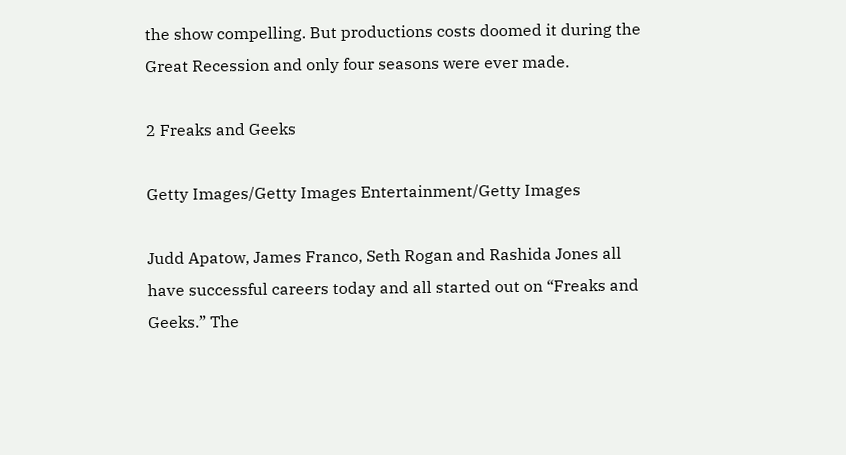the show compelling. But productions costs doomed it during the Great Recession and only four seasons were ever made.

2 Freaks and Geeks

Getty Images/Getty Images Entertainment/Getty Images

Judd Apatow, James Franco, Seth Rogan and Rashida Jones all have successful careers today and all started out on “Freaks and Geeks.” The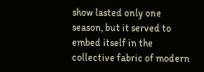show lasted only one season, but it served to embed itself in the collective fabric of modern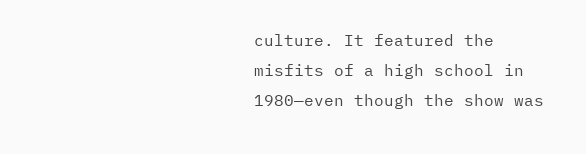culture. It featured the misfits of a high school in 1980—even though the show was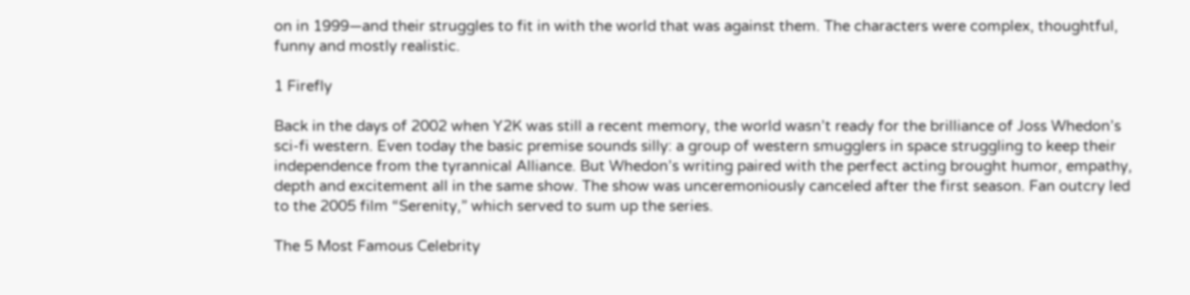on in 1999—and their struggles to fit in with the world that was against them. The characters were complex, thoughtful, funny and mostly realistic.

1 Firefly

Back in the days of 2002 when Y2K was still a recent memory, the world wasn’t ready for the brilliance of Joss Whedon’s sci-fi western. Even today the basic premise sounds silly: a group of western smugglers in space struggling to keep their independence from the tyrannical Alliance. But Whedon’s writing paired with the perfect acting brought humor, empathy, depth and excitement all in the same show. The show was unceremoniously canceled after the first season. Fan outcry led to the 2005 film “Serenity,” which served to sum up the series.

The 5 Most Famous Celebrity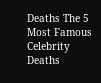Deaths The 5 Most Famous Celebrity Deaths